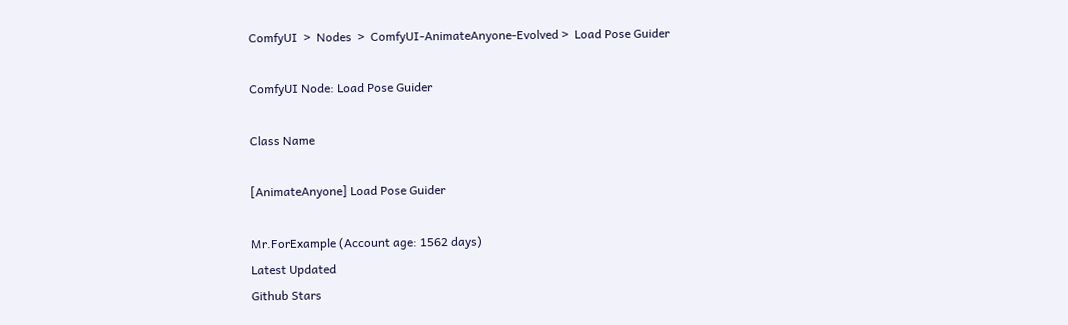ComfyUI  >  Nodes  >  ComfyUI-AnimateAnyone-Evolved >  Load Pose Guider

ComfyUI Node: Load Pose Guider

Class Name

[AnimateAnyone] Load Pose Guider

Mr.ForExample (Account age: 1562 days)
Latest Updated
Github Stars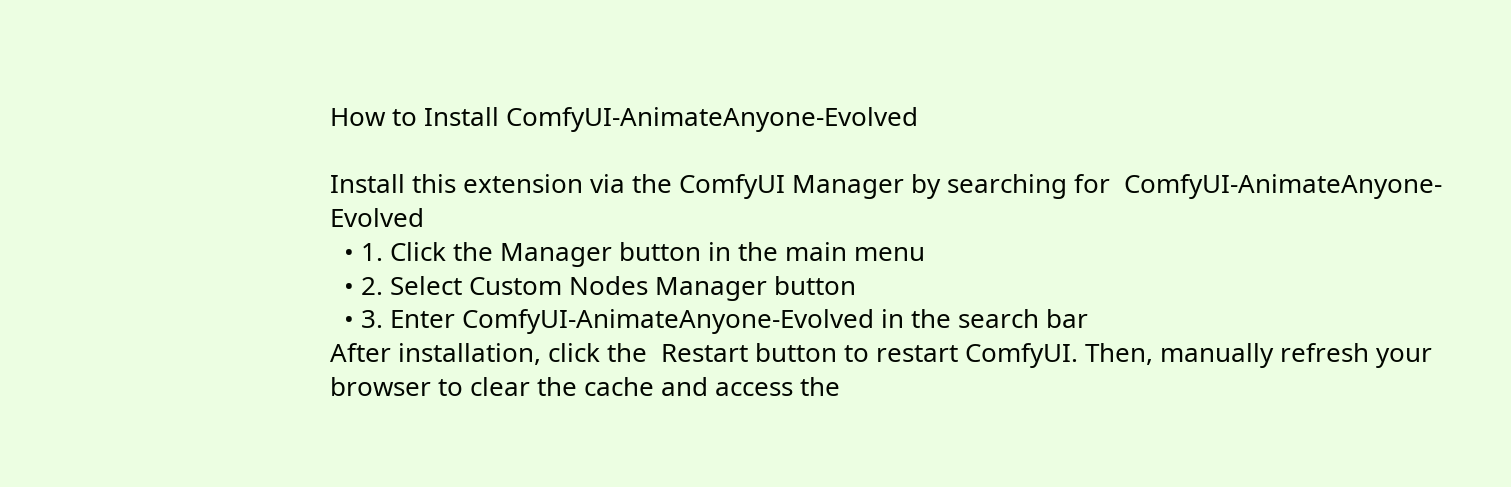How to Install ComfyUI-AnimateAnyone-Evolved

Install this extension via the ComfyUI Manager by searching for  ComfyUI-AnimateAnyone-Evolved
  • 1. Click the Manager button in the main menu
  • 2. Select Custom Nodes Manager button
  • 3. Enter ComfyUI-AnimateAnyone-Evolved in the search bar
After installation, click the  Restart button to restart ComfyUI. Then, manually refresh your browser to clear the cache and access the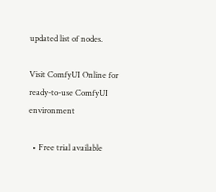updated list of nodes.

Visit ComfyUI Online for ready-to-use ComfyUI environment

  • Free trial available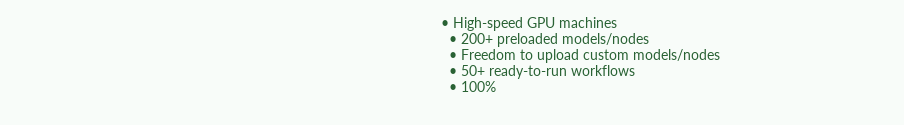• High-speed GPU machines
  • 200+ preloaded models/nodes
  • Freedom to upload custom models/nodes
  • 50+ ready-to-run workflows
  • 100%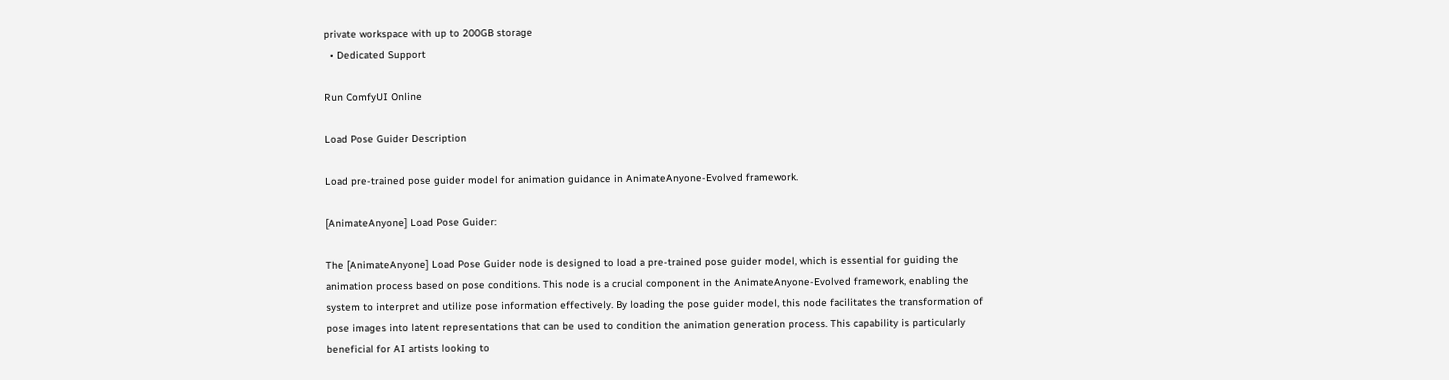private workspace with up to 200GB storage
  • Dedicated Support

Run ComfyUI Online

Load Pose Guider Description

Load pre-trained pose guider model for animation guidance in AnimateAnyone-Evolved framework.

[AnimateAnyone] Load Pose Guider:

The [AnimateAnyone] Load Pose Guider node is designed to load a pre-trained pose guider model, which is essential for guiding the animation process based on pose conditions. This node is a crucial component in the AnimateAnyone-Evolved framework, enabling the system to interpret and utilize pose information effectively. By loading the pose guider model, this node facilitates the transformation of pose images into latent representations that can be used to condition the animation generation process. This capability is particularly beneficial for AI artists looking to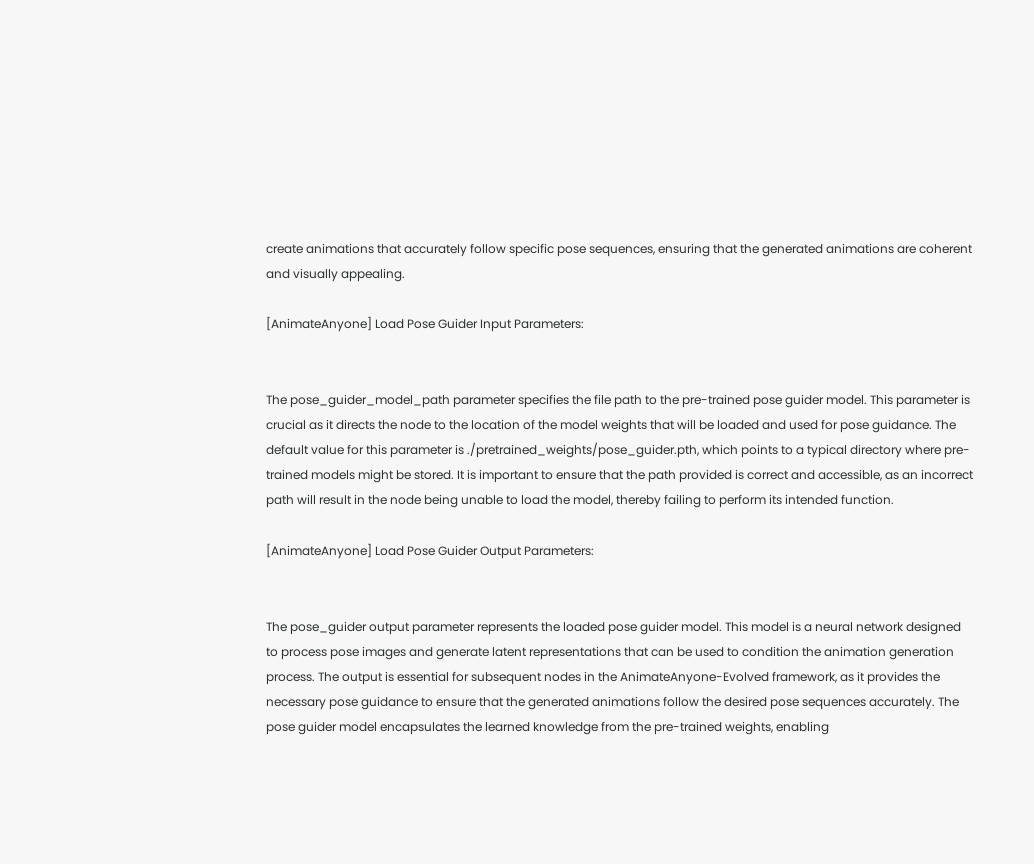create animations that accurately follow specific pose sequences, ensuring that the generated animations are coherent and visually appealing.

[AnimateAnyone] Load Pose Guider Input Parameters:


The pose_guider_model_path parameter specifies the file path to the pre-trained pose guider model. This parameter is crucial as it directs the node to the location of the model weights that will be loaded and used for pose guidance. The default value for this parameter is ./pretrained_weights/pose_guider.pth, which points to a typical directory where pre-trained models might be stored. It is important to ensure that the path provided is correct and accessible, as an incorrect path will result in the node being unable to load the model, thereby failing to perform its intended function.

[AnimateAnyone] Load Pose Guider Output Parameters:


The pose_guider output parameter represents the loaded pose guider model. This model is a neural network designed to process pose images and generate latent representations that can be used to condition the animation generation process. The output is essential for subsequent nodes in the AnimateAnyone-Evolved framework, as it provides the necessary pose guidance to ensure that the generated animations follow the desired pose sequences accurately. The pose guider model encapsulates the learned knowledge from the pre-trained weights, enabling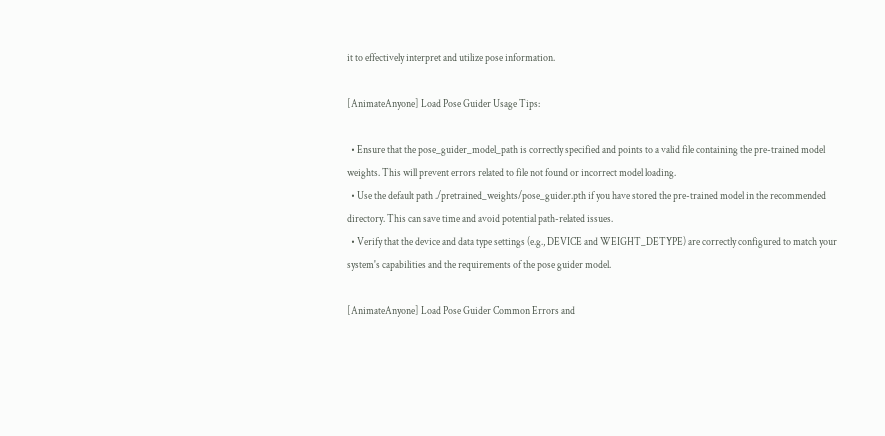it to effectively interpret and utilize pose information.

[AnimateAnyone] Load Pose Guider Usage Tips:

  • Ensure that the pose_guider_model_path is correctly specified and points to a valid file containing the pre-trained model weights. This will prevent errors related to file not found or incorrect model loading.
  • Use the default path ./pretrained_weights/pose_guider.pth if you have stored the pre-trained model in the recommended directory. This can save time and avoid potential path-related issues.
  • Verify that the device and data type settings (e.g., DEVICE and WEIGHT_DETYPE) are correctly configured to match your system's capabilities and the requirements of the pose guider model.

[AnimateAnyone] Load Pose Guider Common Errors and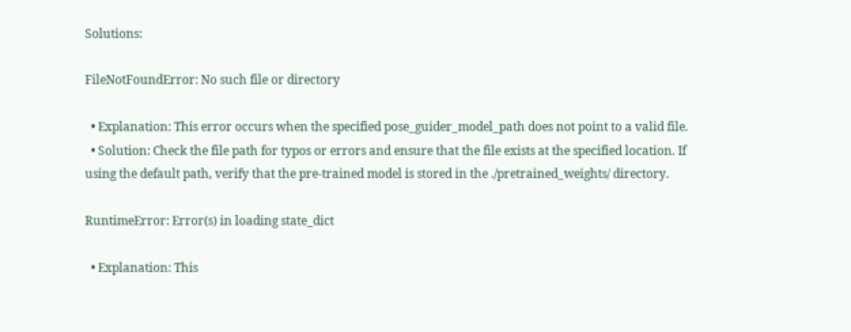Solutions:

FileNotFoundError: No such file or directory

  • Explanation: This error occurs when the specified pose_guider_model_path does not point to a valid file.
  • Solution: Check the file path for typos or errors and ensure that the file exists at the specified location. If using the default path, verify that the pre-trained model is stored in the ./pretrained_weights/ directory.

RuntimeError: Error(s) in loading state_dict

  • Explanation: This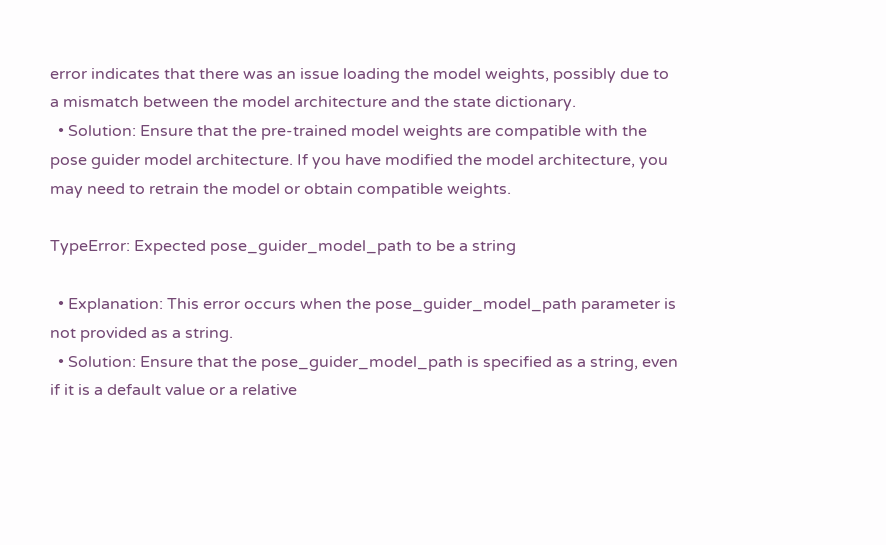error indicates that there was an issue loading the model weights, possibly due to a mismatch between the model architecture and the state dictionary.
  • Solution: Ensure that the pre-trained model weights are compatible with the pose guider model architecture. If you have modified the model architecture, you may need to retrain the model or obtain compatible weights.

TypeError: Expected pose_guider_model_path to be a string

  • Explanation: This error occurs when the pose_guider_model_path parameter is not provided as a string.
  • Solution: Ensure that the pose_guider_model_path is specified as a string, even if it is a default value or a relative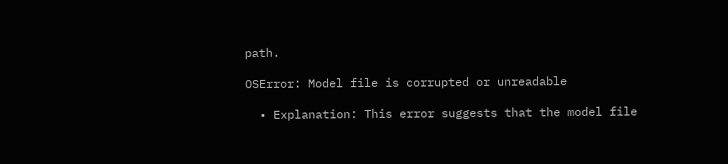path.

OSError: Model file is corrupted or unreadable

  • Explanation: This error suggests that the model file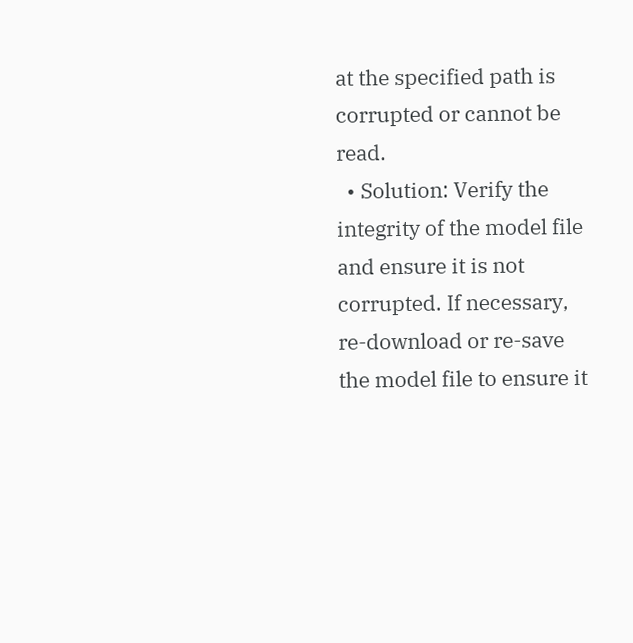at the specified path is corrupted or cannot be read.
  • Solution: Verify the integrity of the model file and ensure it is not corrupted. If necessary, re-download or re-save the model file to ensure it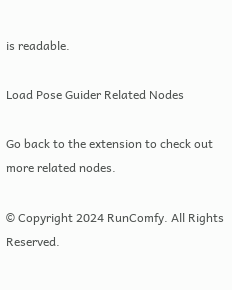is readable.

Load Pose Guider Related Nodes

Go back to the extension to check out more related nodes.

© Copyright 2024 RunComfy. All Rights Reserved.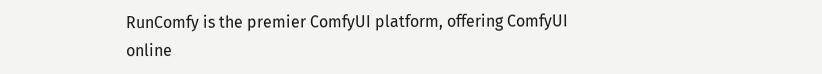RunComfy is the premier ComfyUI platform, offering ComfyUI online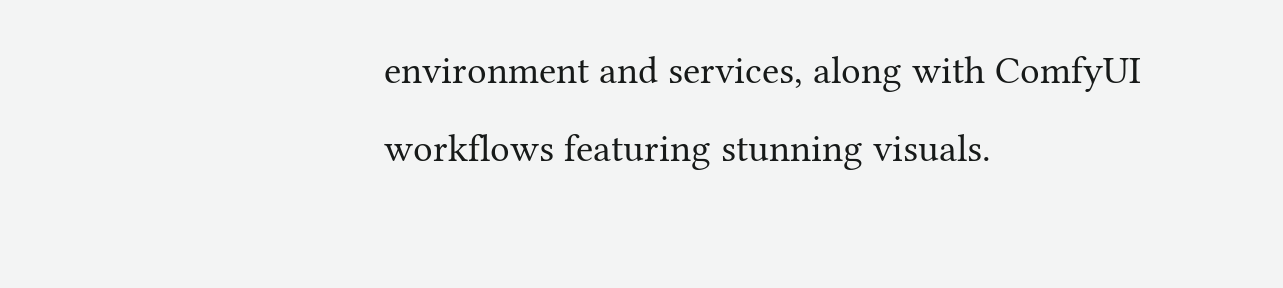environment and services, along with ComfyUI workflows featuring stunning visuals.